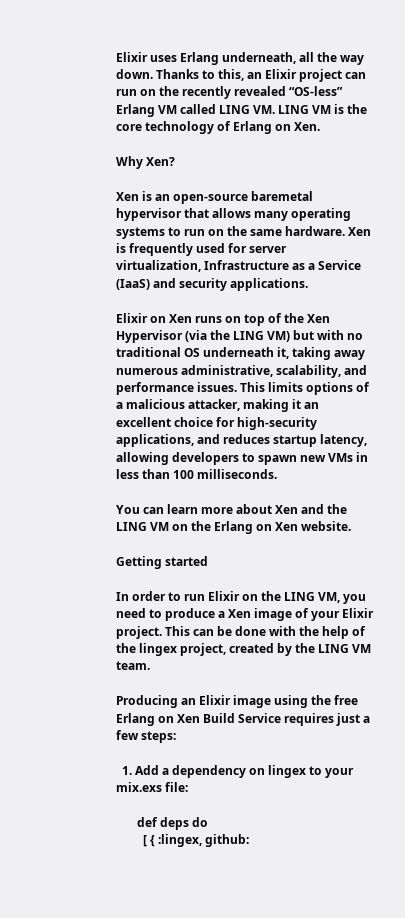Elixir uses Erlang underneath, all the way down. Thanks to this, an Elixir project can run on the recently revealed “OS-less” Erlang VM called LING VM. LING VM is the core technology of Erlang on Xen.

Why Xen?

Xen is an open-source baremetal hypervisor that allows many operating systems to run on the same hardware. Xen is frequently used for server virtualization, Infrastructure as a Service (IaaS) and security applications.

Elixir on Xen runs on top of the Xen Hypervisor (via the LING VM) but with no traditional OS underneath it, taking away numerous administrative, scalability, and performance issues. This limits options of a malicious attacker, making it an excellent choice for high-security applications, and reduces startup latency, allowing developers to spawn new VMs in less than 100 milliseconds.

You can learn more about Xen and the LING VM on the Erlang on Xen website.

Getting started

In order to run Elixir on the LING VM, you need to produce a Xen image of your Elixir project. This can be done with the help of the lingex project, created by the LING VM team.

Producing an Elixir image using the free Erlang on Xen Build Service requires just a few steps:

  1. Add a dependency on lingex to your mix.exs file:

       def deps do
         [ { :lingex, github: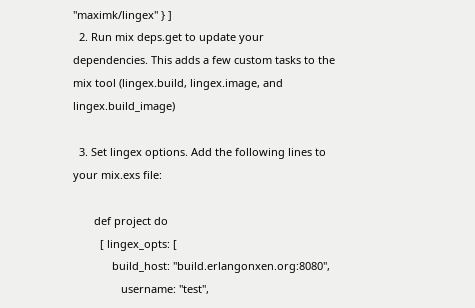"maximk/lingex" } ]
  2. Run mix deps.get to update your dependencies. This adds a few custom tasks to the mix tool (lingex.build, lingex.image, and lingex.build_image)

  3. Set lingex options. Add the following lines to your mix.exs file:

       def project do
         [ lingex_opts: [
             build_host: "build.erlangonxen.org:8080",
                username: "test",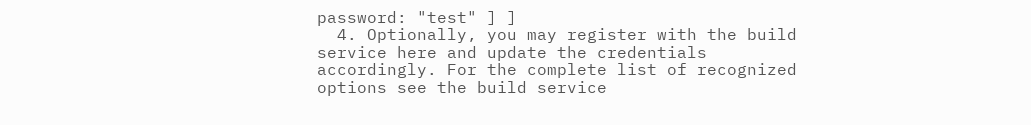password: "test" ] ]
  4. Optionally, you may register with the build service here and update the credentials accordingly. For the complete list of recognized options see the build service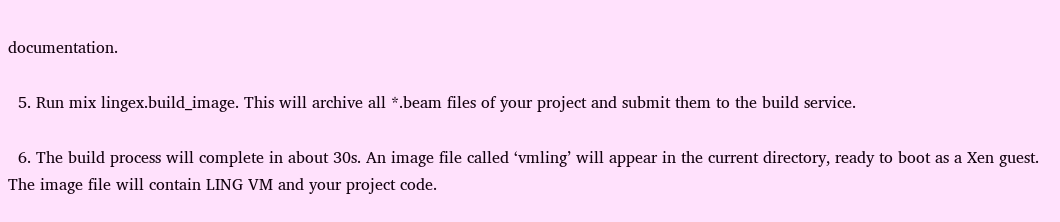documentation.

  5. Run mix lingex.build_image. This will archive all *.beam files of your project and submit them to the build service.

  6. The build process will complete in about 30s. An image file called ‘vmling’ will appear in the current directory, ready to boot as a Xen guest. The image file will contain LING VM and your project code.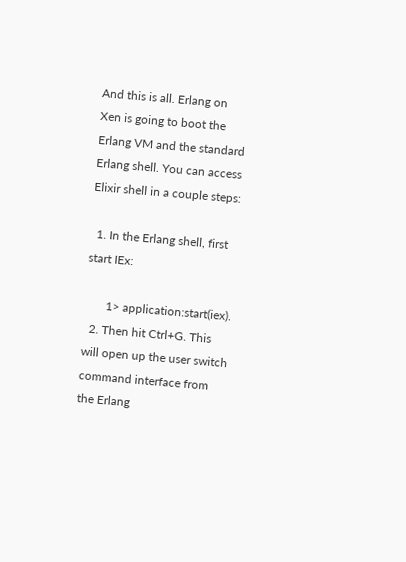And this is all. Erlang on Xen is going to boot the Erlang VM and the standard Erlang shell. You can access Elixir shell in a couple steps:

  1. In the Erlang shell, first start IEx:

       1> application:start(iex).
  2. Then hit Ctrl+G. This will open up the user switch command interface from the Erlang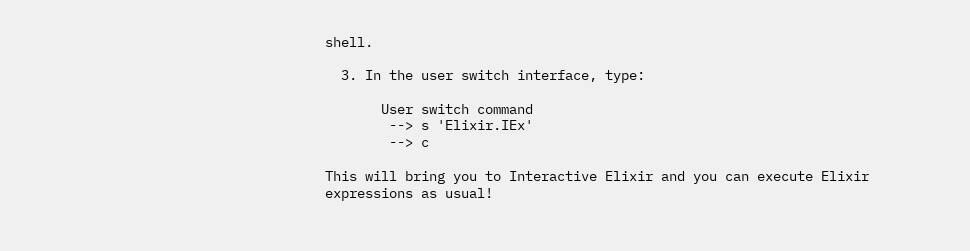shell.

  3. In the user switch interface, type:

       User switch command
        --> s 'Elixir.IEx'
        --> c

This will bring you to Interactive Elixir and you can execute Elixir expressions as usual!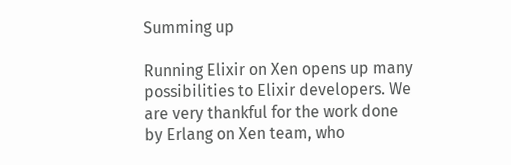Summing up

Running Elixir on Xen opens up many possibilities to Elixir developers. We are very thankful for the work done by Erlang on Xen team, who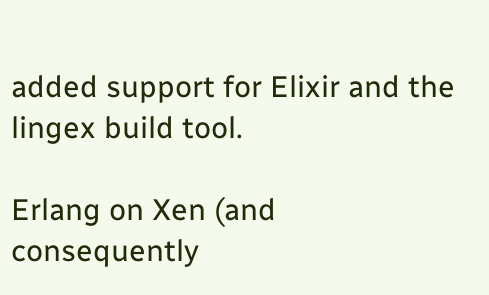added support for Elixir and the lingex build tool.

Erlang on Xen (and consequently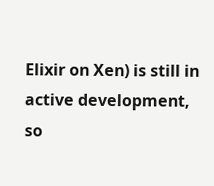Elixir on Xen) is still in active development, so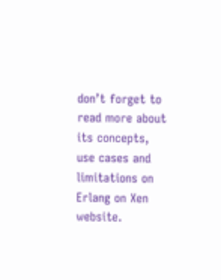don’t forget to read more about its concepts, use cases and limitations on Erlang on Xen website.